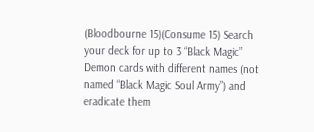(Bloodbourne 15)(Consume 15) Search your deck for up to 3 “Black Magic” Demon cards with different names (not named “Black Magic Soul Army”) and eradicate them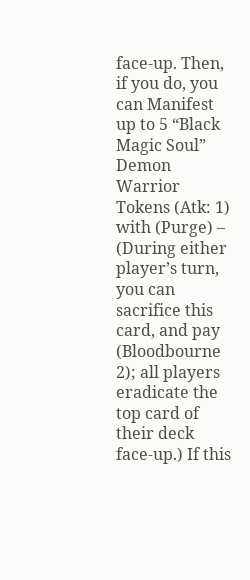face-up. Then, if you do, you can Manifest up to 5 “Black Magic Soul” Demon Warrior Tokens (Atk: 1) with (Purge) – (During either player’s turn, you can sacrifice this card, and pay (Bloodbourne 2); all players eradicate the top card of their deck face-up.) If this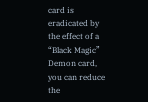card is eradicated by the effect of a “Black Magic” Demon card, you can reduce the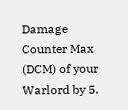Damage Counter Max (DCM) of your Warlord by 5.